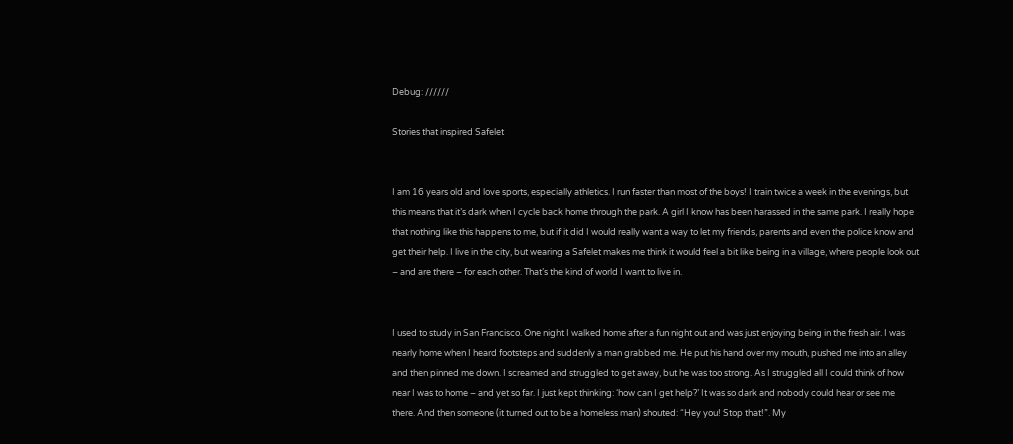Debug: //////

Stories that inspired Safelet


I am 16 years old and love sports, especially athletics. I run faster than most of the boys! I train twice a week in the evenings, but this means that it’s dark when I cycle back home through the park. A girl I know has been harassed in the same park. I really hope that nothing like this happens to me, but if it did I would really want a way to let my friends, parents and even the police know and get their help. I live in the city, but wearing a Safelet makes me think it would feel a bit like being in a village, where people look out – and are there – for each other. That’s the kind of world I want to live in.


I used to study in San Francisco. One night I walked home after a fun night out and was just enjoying being in the fresh air. I was nearly home when I heard footsteps and suddenly a man grabbed me. He put his hand over my mouth, pushed me into an alley and then pinned me down. I screamed and struggled to get away, but he was too strong. As I struggled all I could think of how near I was to home – and yet so far. I just kept thinking: ‘how can I get help?’ It was so dark and nobody could hear or see me there. And then someone (it turned out to be a homeless man) shouted: “Hey you! Stop that!”. My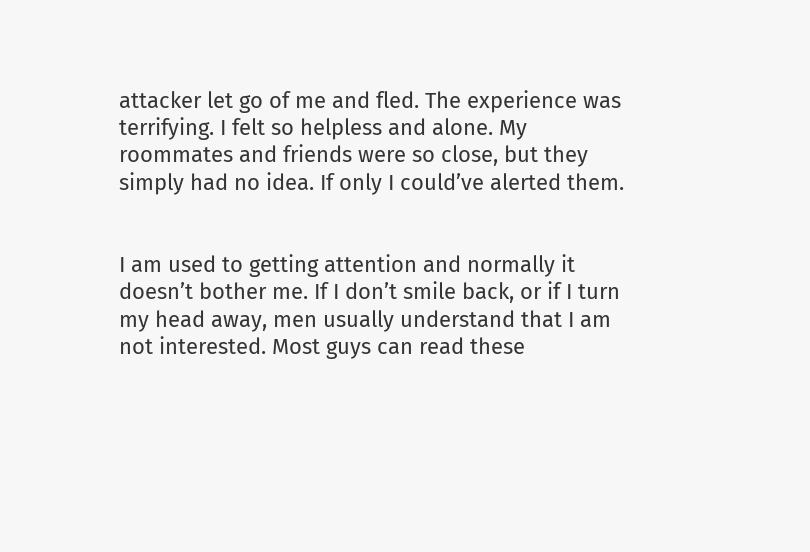attacker let go of me and fled. The experience was terrifying. I felt so helpless and alone. My roommates and friends were so close, but they simply had no idea. If only I could’ve alerted them.


I am used to getting attention and normally it doesn’t bother me. If I don’t smile back, or if I turn my head away, men usually understand that I am not interested. Most guys can read these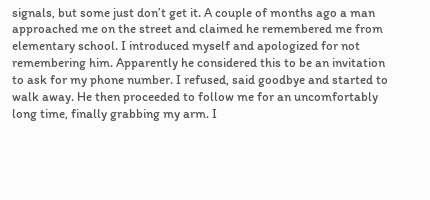signals, but some just don’t get it. A couple of months ago a man approached me on the street and claimed he remembered me from elementary school. I introduced myself and apologized for not remembering him. Apparently he considered this to be an invitation to ask for my phone number. I refused, said goodbye and started to walk away. He then proceeded to follow me for an uncomfortably long time, finally grabbing my arm. I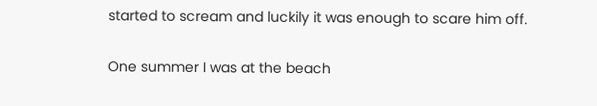started to scream and luckily it was enough to scare him off.


One summer I was at the beach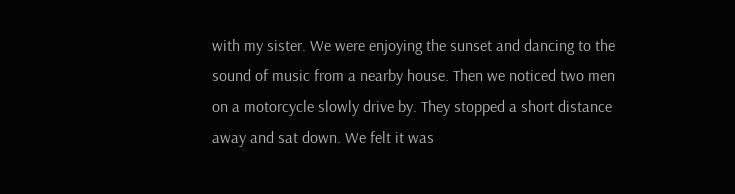with my sister. We were enjoying the sunset and dancing to the sound of music from a nearby house. Then we noticed two men on a motorcycle slowly drive by. They stopped a short distance away and sat down. We felt it was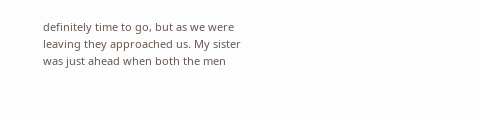definitely time to go, but as we were leaving they approached us. My sister was just ahead when both the men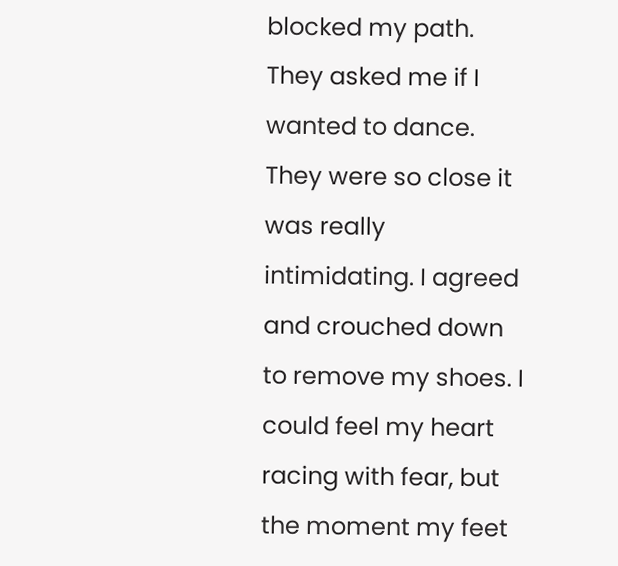blocked my path. They asked me if I wanted to dance. They were so close it was really intimidating. I agreed and crouched down to remove my shoes. I could feel my heart racing with fear, but the moment my feet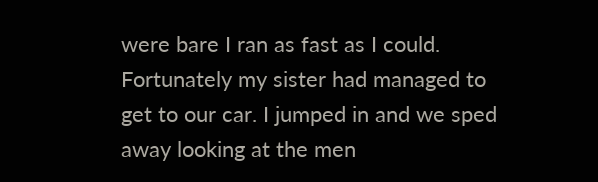were bare I ran as fast as I could. Fortunately my sister had managed to get to our car. I jumped in and we sped away looking at the men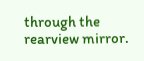through the rearview mirror.